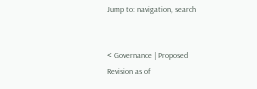Jump to: navigation, search


< Governance | Proposed
Revision as of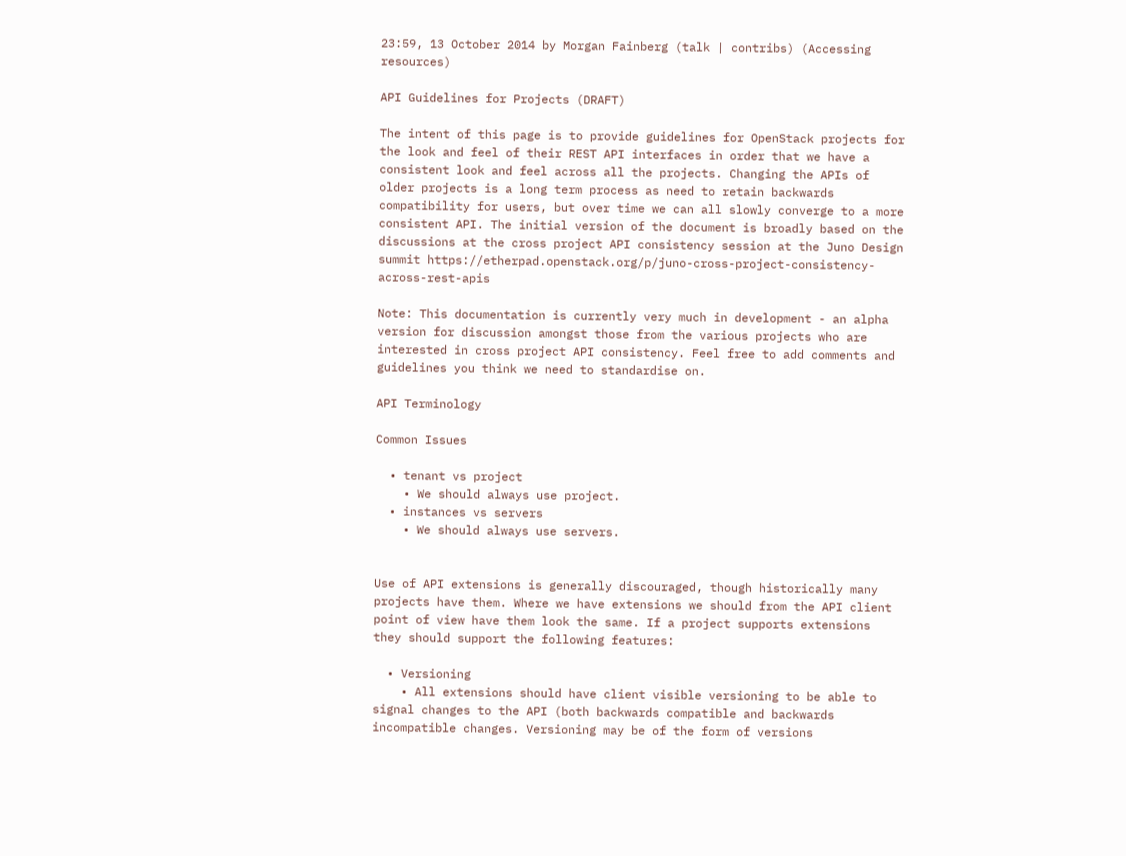23:59, 13 October 2014 by Morgan Fainberg (talk | contribs) (Accessing resources)

API Guidelines for Projects (DRAFT)

The intent of this page is to provide guidelines for OpenStack projects for the look and feel of their REST API interfaces in order that we have a consistent look and feel across all the projects. Changing the APIs of older projects is a long term process as need to retain backwards compatibility for users, but over time we can all slowly converge to a more consistent API. The initial version of the document is broadly based on the discussions at the cross project API consistency session at the Juno Design summit https://etherpad.openstack.org/p/juno-cross-project-consistency-across-rest-apis

Note: This documentation is currently very much in development - an alpha version for discussion amongst those from the various projects who are interested in cross project API consistency. Feel free to add comments and guidelines you think we need to standardise on.

API Terminology

Common Issues

  • tenant vs project
    • We should always use project.
  • instances vs servers
    • We should always use servers.


Use of API extensions is generally discouraged, though historically many projects have them. Where we have extensions we should from the API client point of view have them look the same. If a project supports extensions they should support the following features:

  • Versioning
    • All extensions should have client visible versioning to be able to signal changes to the API (both backwards compatible and backwards incompatible changes. Versioning may be of the form of versions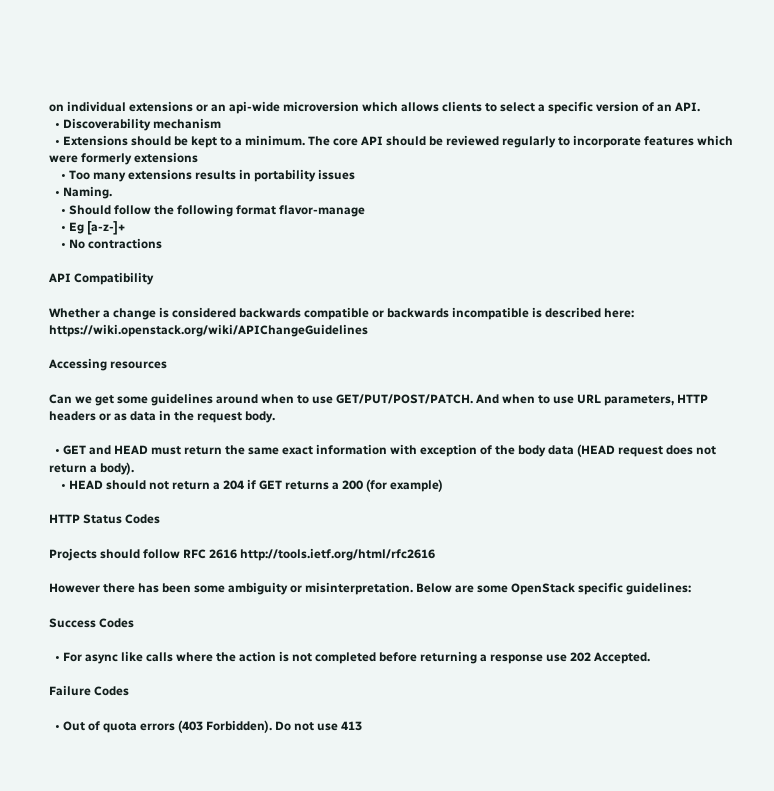on individual extensions or an api-wide microversion which allows clients to select a specific version of an API.
  • Discoverability mechanism
  • Extensions should be kept to a minimum. The core API should be reviewed regularly to incorporate features which were formerly extensions
    • Too many extensions results in portability issues
  • Naming.
    • Should follow the following format flavor-manage
    • Eg [a-z-]+
    • No contractions

API Compatibility

Whether a change is considered backwards compatible or backwards incompatible is described here: https://wiki.openstack.org/wiki/APIChangeGuidelines

Accessing resources

Can we get some guidelines around when to use GET/PUT/POST/PATCH. And when to use URL parameters, HTTP headers or as data in the request body.

  • GET and HEAD must return the same exact information with exception of the body data (HEAD request does not return a body).
    • HEAD should not return a 204 if GET returns a 200 (for example)

HTTP Status Codes

Projects should follow RFC 2616 http://tools.ietf.org/html/rfc2616

However there has been some ambiguity or misinterpretation. Below are some OpenStack specific guidelines:

Success Codes

  • For async like calls where the action is not completed before returning a response use 202 Accepted.

Failure Codes

  • Out of quota errors (403 Forbidden). Do not use 413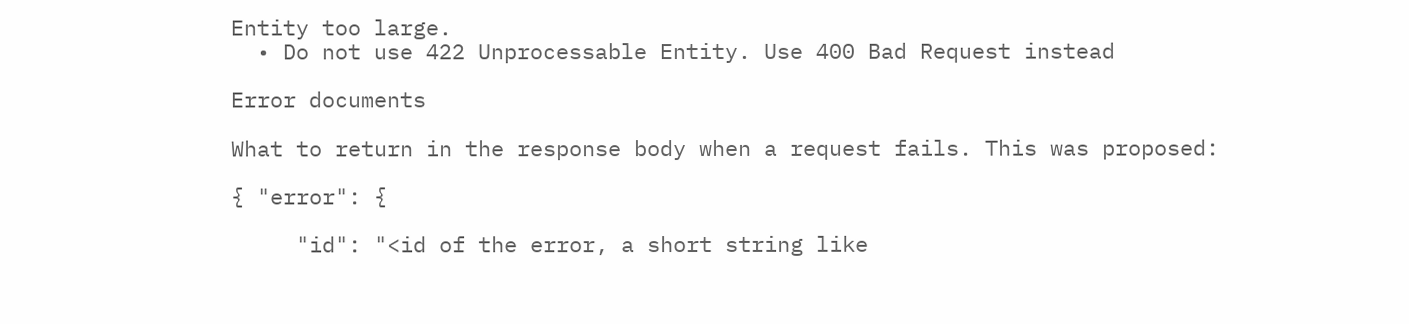Entity too large.
  • Do not use 422 Unprocessable Entity. Use 400 Bad Request instead

Error documents

What to return in the response body when a request fails. This was proposed:

{ "error": {

     "id": "<id of the error, a short string like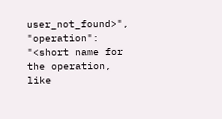user_not_found>",
"operation": "<short name for the operation, like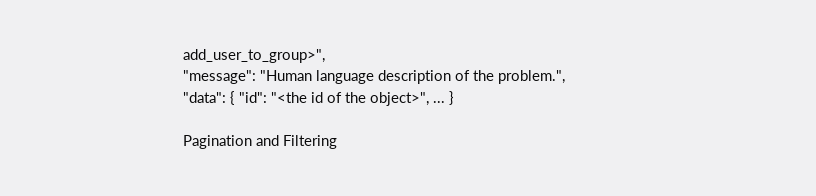add_user_to_group>",
"message": "Human language description of the problem.",
"data": { "id": "<the id of the object>", ... }

Pagination and Filtering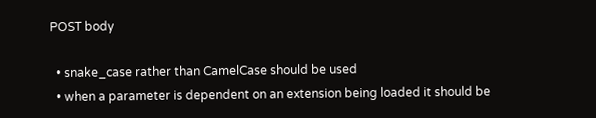POST body

  • snake_case rather than CamelCase should be used
  • when a parameter is dependent on an extension being loaded it should be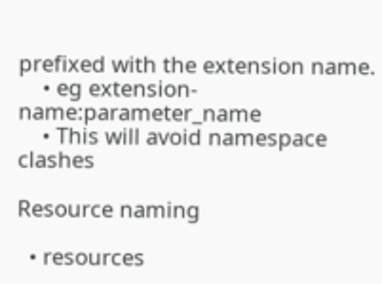prefixed with the extension name.
    • eg extension-name:parameter_name
    • This will avoid namespace clashes

Resource naming

  • resources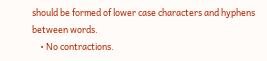should be formed of lower case characters and hyphens between words.
    • No contractions.